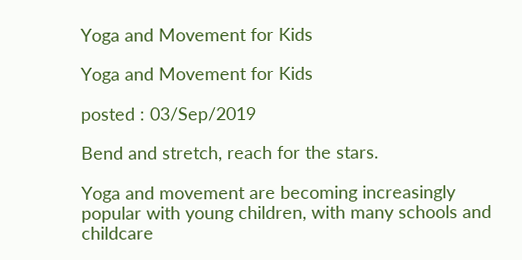Yoga and Movement for Kids

Yoga and Movement for Kids

posted : 03/Sep/2019

Bend and stretch, reach for the stars.

Yoga and movement are becoming increasingly popular with young children, with many schools and childcare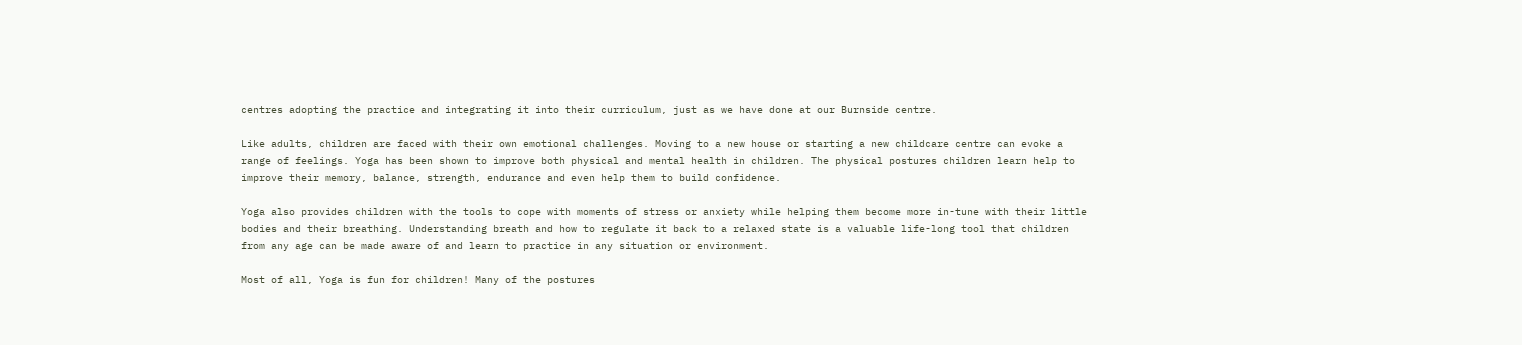centres adopting the practice and integrating it into their curriculum, just as we have done at our Burnside centre.

Like adults, children are faced with their own emotional challenges. Moving to a new house or starting a new childcare centre can evoke a range of feelings. Yoga has been shown to improve both physical and mental health in children. The physical postures children learn help to improve their memory, balance, strength, endurance and even help them to build confidence.

Yoga also provides children with the tools to cope with moments of stress or anxiety while helping them become more in-tune with their little bodies and their breathing. Understanding breath and how to regulate it back to a relaxed state is a valuable life-long tool that children from any age can be made aware of and learn to practice in any situation or environment.

Most of all, Yoga is fun for children! Many of the postures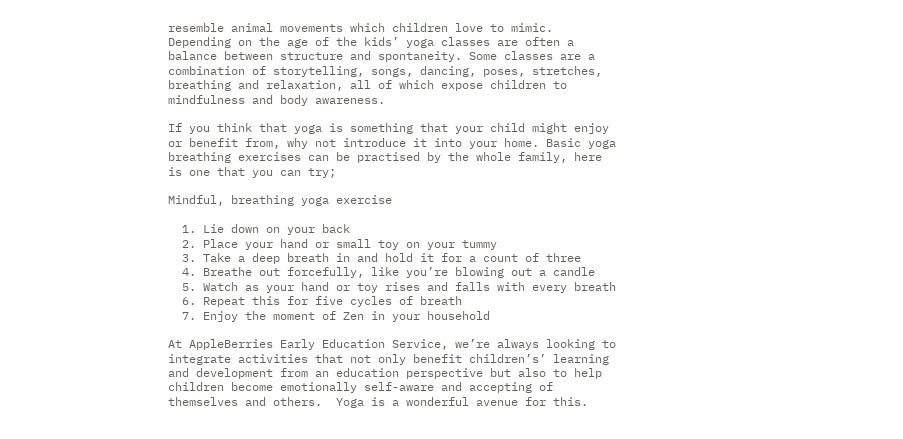resemble animal movements which children love to mimic. Depending on the age of the kids’ yoga classes are often a balance between structure and spontaneity. Some classes are a combination of storytelling, songs, dancing, poses, stretches, breathing and relaxation, all of which expose children to mindfulness and body awareness.

If you think that yoga is something that your child might enjoy or benefit from, why not introduce it into your home. Basic yoga breathing exercises can be practised by the whole family, here is one that you can try;

Mindful, breathing yoga exercise

  1. Lie down on your back
  2. Place your hand or small toy on your tummy
  3. Take a deep breath in and hold it for a count of three
  4. Breathe out forcefully, like you’re blowing out a candle
  5. Watch as your hand or toy rises and falls with every breath
  6. Repeat this for five cycles of breath
  7. Enjoy the moment of Zen in your household

At AppleBerries Early Education Service, we’re always looking to integrate activities that not only benefit children’s’ learning and development from an education perspective but also to help children become emotionally self-aware and accepting of themselves and others.  Yoga is a wonderful avenue for this.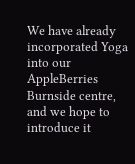We have already incorporated Yoga into our AppleBerries Burnside centre, and we hope to introduce it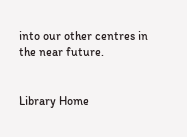into our other centres in the near future.


Library Home